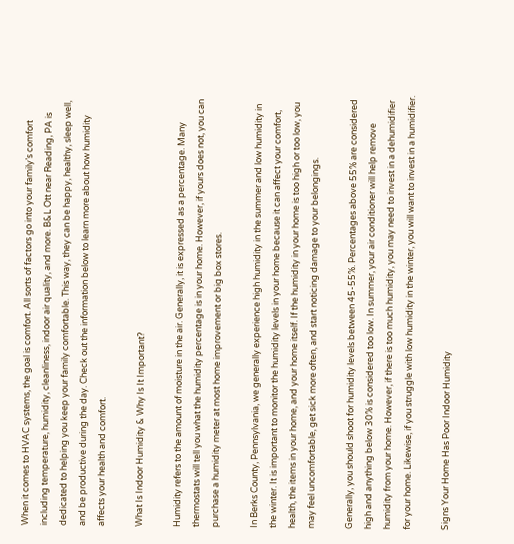When it comes to HVAC systems, the goal is comfort. All sorts of factors go into your family’s comfort including temperature, humidity, cleanliness, indoor air quality, and more. B&L Ott near Reading, PA is dedicated to helping you keep your family comfortable. This way, they can be happy, healthy, sleep well, and be productive during the day. Check out the information below to learn more about how humidity affects your health and comfort.

What Is Indoor Humidity & Why Is It Important?

Humidity refers to the amount of moisture in the air. Generally, it is expressed as a percentage. Many thermostats will tell you what the humidity percentage is in your home. However, if yours does not, you can purchase a humidity meter at most home improvement or big box stores.

In Berks County, Pennsylvania, we generally experience high humidity in the summer and low humidity in the winter. It is important to monitor the humidity levels in your home because it can affect your comfort, health, the items in your home, and your home itself. If the humidity in your home is too high or too low, you may feel uncomfortable, get sick more often, and start noticing damage to your belongings.

Generally, you should shoot for humidity levels between 45-55%. Percentages above 55% are considered high and anything below 30% is considered too low. In summer, your air conditioner will help remove humidity from your home. However, if there is too much humidity, you may need to invest in a dehumidifier for your home. Likewise, if you struggle with low humidity in the winter, you will want to invest in a humidifier.

Signs Your Home Has Poor Indoor Humidity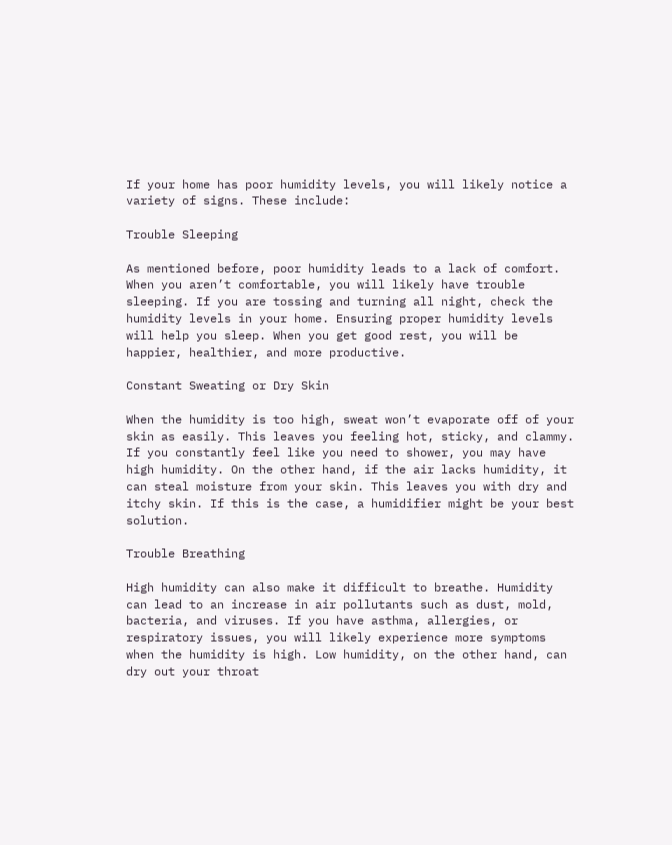If your home has poor humidity levels, you will likely notice a variety of signs. These include:

Trouble Sleeping

As mentioned before, poor humidity leads to a lack of comfort. When you aren’t comfortable, you will likely have trouble sleeping. If you are tossing and turning all night, check the humidity levels in your home. Ensuring proper humidity levels will help you sleep. When you get good rest, you will be happier, healthier, and more productive.

Constant Sweating or Dry Skin

When the humidity is too high, sweat won’t evaporate off of your skin as easily. This leaves you feeling hot, sticky, and clammy. If you constantly feel like you need to shower, you may have high humidity. On the other hand, if the air lacks humidity, it can steal moisture from your skin. This leaves you with dry and itchy skin. If this is the case, a humidifier might be your best solution.

Trouble Breathing

High humidity can also make it difficult to breathe. Humidity can lead to an increase in air pollutants such as dust, mold, bacteria, and viruses. If you have asthma, allergies, or respiratory issues, you will likely experience more symptoms when the humidity is high. Low humidity, on the other hand, can dry out your throat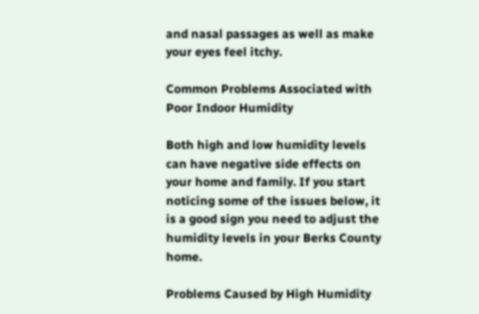and nasal passages as well as make your eyes feel itchy.

Common Problems Associated with Poor Indoor Humidity

Both high and low humidity levels can have negative side effects on your home and family. If you start noticing some of the issues below, it is a good sign you need to adjust the humidity levels in your Berks County home.

Problems Caused by High Humidity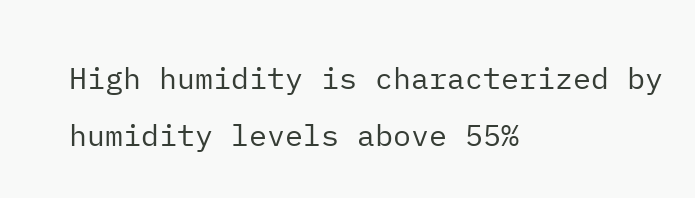High humidity is characterized by humidity levels above 55%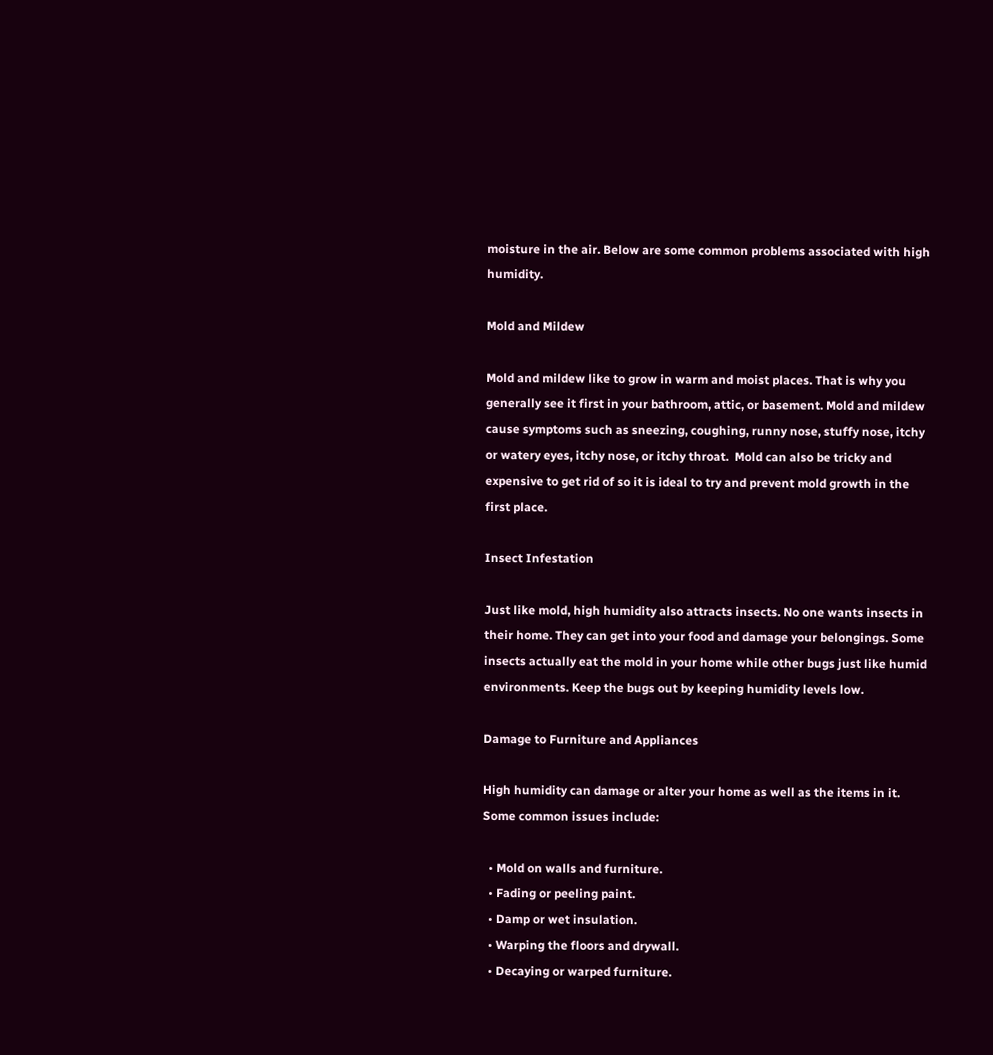moisture in the air. Below are some common problems associated with high humidity.

Mold and Mildew

Mold and mildew like to grow in warm and moist places. That is why you generally see it first in your bathroom, attic, or basement. Mold and mildew cause symptoms such as sneezing, coughing, runny nose, stuffy nose, itchy or watery eyes, itchy nose, or itchy throat.  Mold can also be tricky and expensive to get rid of so it is ideal to try and prevent mold growth in the first place.

Insect Infestation

Just like mold, high humidity also attracts insects. No one wants insects in their home. They can get into your food and damage your belongings. Some insects actually eat the mold in your home while other bugs just like humid environments. Keep the bugs out by keeping humidity levels low.

Damage to Furniture and Appliances

High humidity can damage or alter your home as well as the items in it. Some common issues include:

  • Mold on walls and furniture.
  • Fading or peeling paint.
  • Damp or wet insulation.
  • Warping the floors and drywall.
  • Decaying or warped furniture.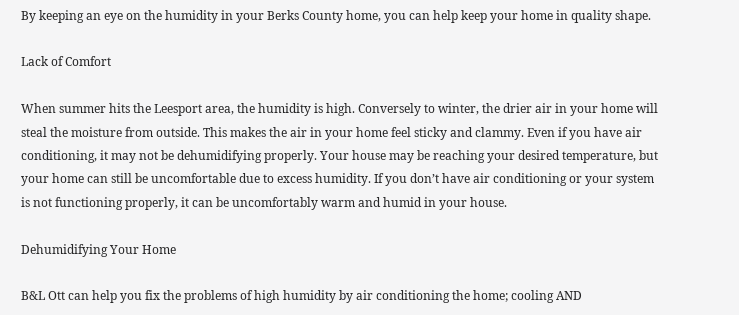By keeping an eye on the humidity in your Berks County home, you can help keep your home in quality shape.

Lack of Comfort

When summer hits the Leesport area, the humidity is high. Conversely to winter, the drier air in your home will steal the moisture from outside. This makes the air in your home feel sticky and clammy. Even if you have air conditioning, it may not be dehumidifying properly. Your house may be reaching your desired temperature, but your home can still be uncomfortable due to excess humidity. If you don’t have air conditioning or your system is not functioning properly, it can be uncomfortably warm and humid in your house.

Dehumidifying Your Home

B&L Ott can help you fix the problems of high humidity by air conditioning the home; cooling AND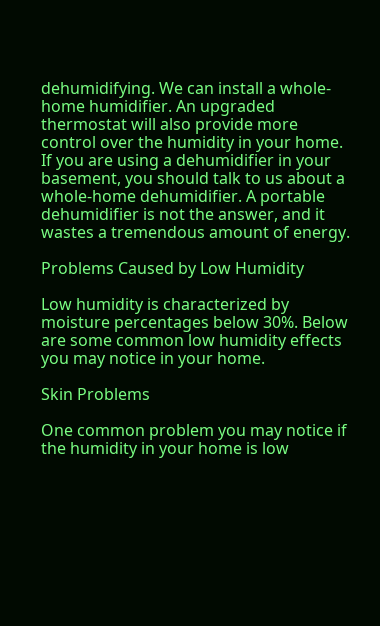dehumidifying. We can install a whole-home humidifier. An upgraded thermostat will also provide more control over the humidity in your home. If you are using a dehumidifier in your basement, you should talk to us about a whole-home dehumidifier. A portable dehumidifier is not the answer, and it wastes a tremendous amount of energy.

Problems Caused by Low Humidity

Low humidity is characterized by moisture percentages below 30%. Below are some common low humidity effects you may notice in your home.

Skin Problems

One common problem you may notice if the humidity in your home is low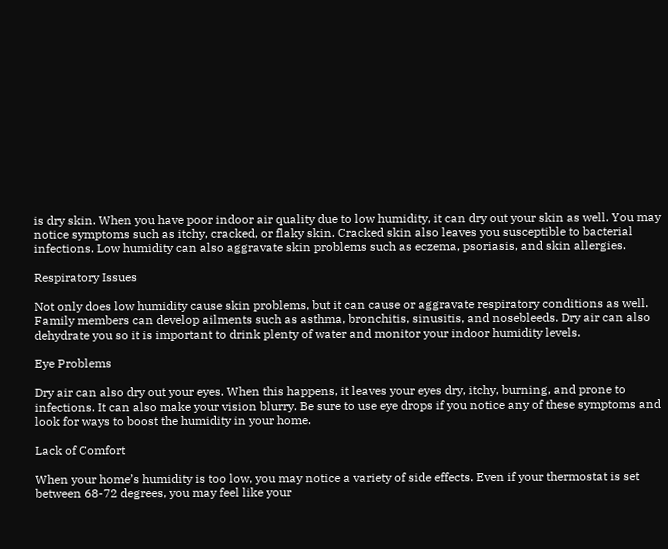is dry skin. When you have poor indoor air quality due to low humidity, it can dry out your skin as well. You may notice symptoms such as itchy, cracked, or flaky skin. Cracked skin also leaves you susceptible to bacterial infections. Low humidity can also aggravate skin problems such as eczema, psoriasis, and skin allergies.

Respiratory Issues

Not only does low humidity cause skin problems, but it can cause or aggravate respiratory conditions as well. Family members can develop ailments such as asthma, bronchitis, sinusitis, and nosebleeds. Dry air can also dehydrate you so it is important to drink plenty of water and monitor your indoor humidity levels.

Eye Problems

Dry air can also dry out your eyes. When this happens, it leaves your eyes dry, itchy, burning, and prone to infections. It can also make your vision blurry. Be sure to use eye drops if you notice any of these symptoms and look for ways to boost the humidity in your home.

Lack of Comfort

When your home’s humidity is too low, you may notice a variety of side effects. Even if your thermostat is set between 68-72 degrees, you may feel like your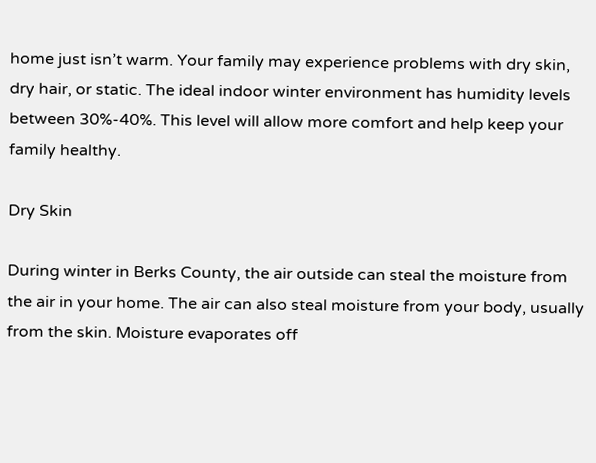home just isn’t warm. Your family may experience problems with dry skin, dry hair, or static. The ideal indoor winter environment has humidity levels between 30%-40%. This level will allow more comfort and help keep your family healthy.

Dry Skin

During winter in Berks County, the air outside can steal the moisture from the air in your home. The air can also steal moisture from your body, usually from the skin. Moisture evaporates off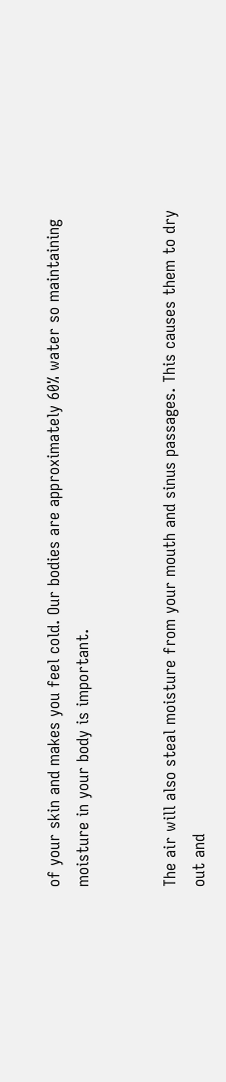of your skin and makes you feel cold. Our bodies are approximately 60% water so maintaining moisture in your body is important.


The air will also steal moisture from your mouth and sinus passages. This causes them to dry out and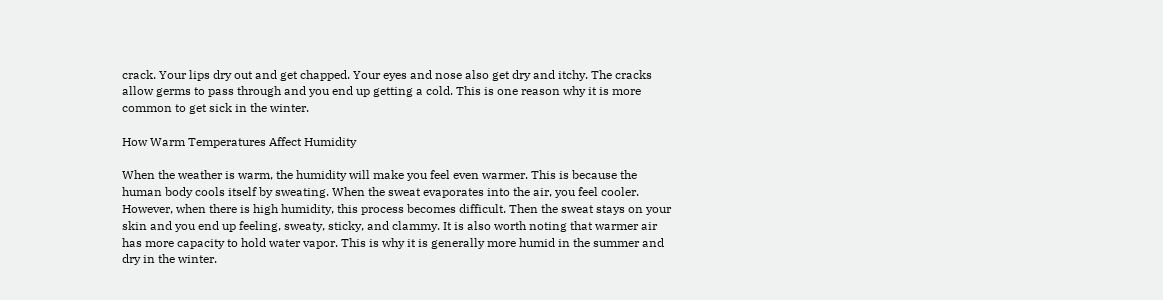crack. Your lips dry out and get chapped. Your eyes and nose also get dry and itchy. The cracks allow germs to pass through and you end up getting a cold. This is one reason why it is more common to get sick in the winter.

How Warm Temperatures Affect Humidity

When the weather is warm, the humidity will make you feel even warmer. This is because the human body cools itself by sweating. When the sweat evaporates into the air, you feel cooler. However, when there is high humidity, this process becomes difficult. Then the sweat stays on your skin and you end up feeling, sweaty, sticky, and clammy. It is also worth noting that warmer air has more capacity to hold water vapor. This is why it is generally more humid in the summer and dry in the winter.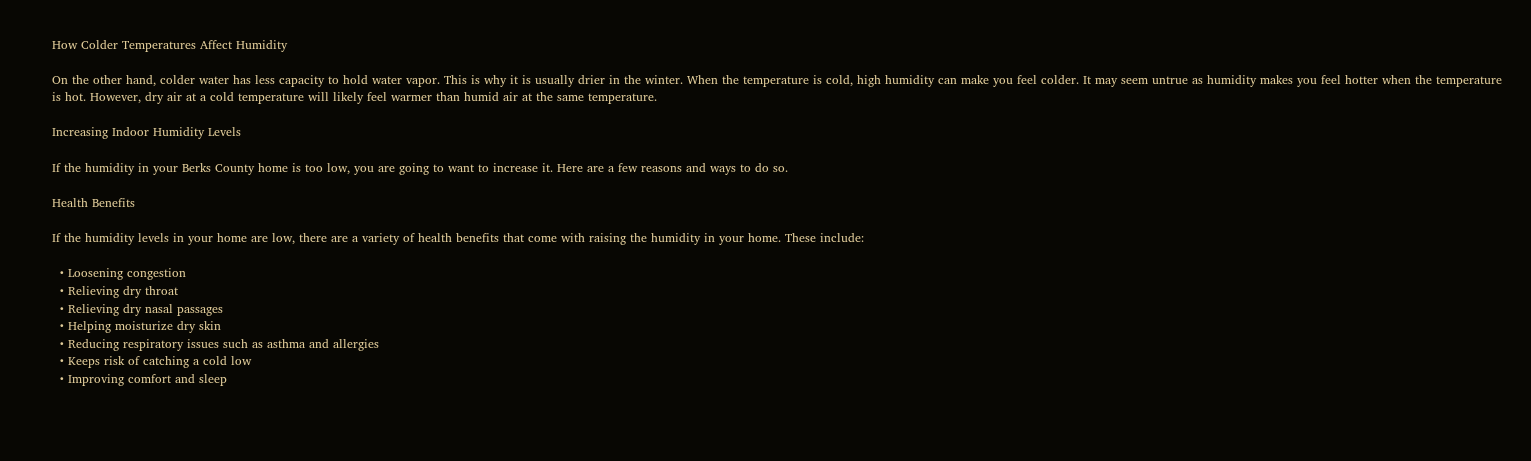How Colder Temperatures Affect Humidity

On the other hand, colder water has less capacity to hold water vapor. This is why it is usually drier in the winter. When the temperature is cold, high humidity can make you feel colder. It may seem untrue as humidity makes you feel hotter when the temperature is hot. However, dry air at a cold temperature will likely feel warmer than humid air at the same temperature.

Increasing Indoor Humidity Levels

If the humidity in your Berks County home is too low, you are going to want to increase it. Here are a few reasons and ways to do so.

Health Benefits

If the humidity levels in your home are low, there are a variety of health benefits that come with raising the humidity in your home. These include:

  • Loosening congestion
  • Relieving dry throat
  • Relieving dry nasal passages
  • Helping moisturize dry skin
  • Reducing respiratory issues such as asthma and allergies
  • Keeps risk of catching a cold low
  • Improving comfort and sleep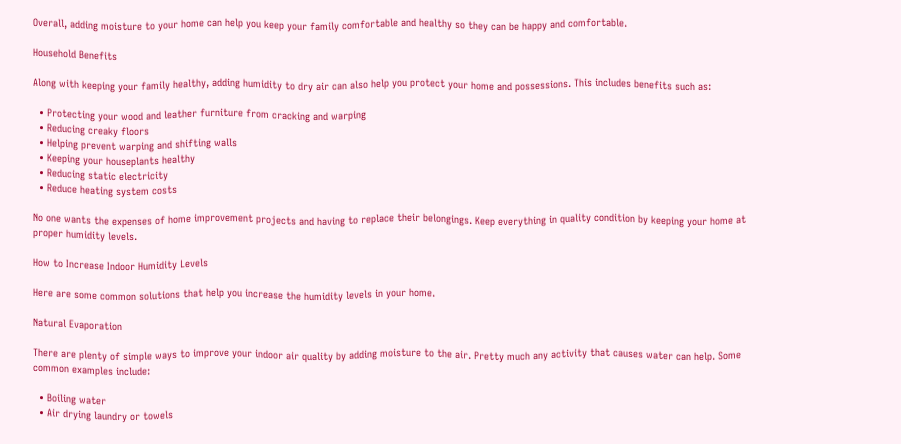Overall, adding moisture to your home can help you keep your family comfortable and healthy so they can be happy and comfortable.

Household Benefits

Along with keeping your family healthy, adding humidity to dry air can also help you protect your home and possessions. This includes benefits such as:

  • Protecting your wood and leather furniture from cracking and warping
  • Reducing creaky floors
  • Helping prevent warping and shifting walls
  • Keeping your houseplants healthy
  • Reducing static electricity
  • Reduce heating system costs

No one wants the expenses of home improvement projects and having to replace their belongings. Keep everything in quality condition by keeping your home at proper humidity levels.

How to Increase Indoor Humidity Levels

Here are some common solutions that help you increase the humidity levels in your home.

Natural Evaporation

There are plenty of simple ways to improve your indoor air quality by adding moisture to the air. Pretty much any activity that causes water can help. Some common examples include:

  • Boiling water
  • Air drying laundry or towels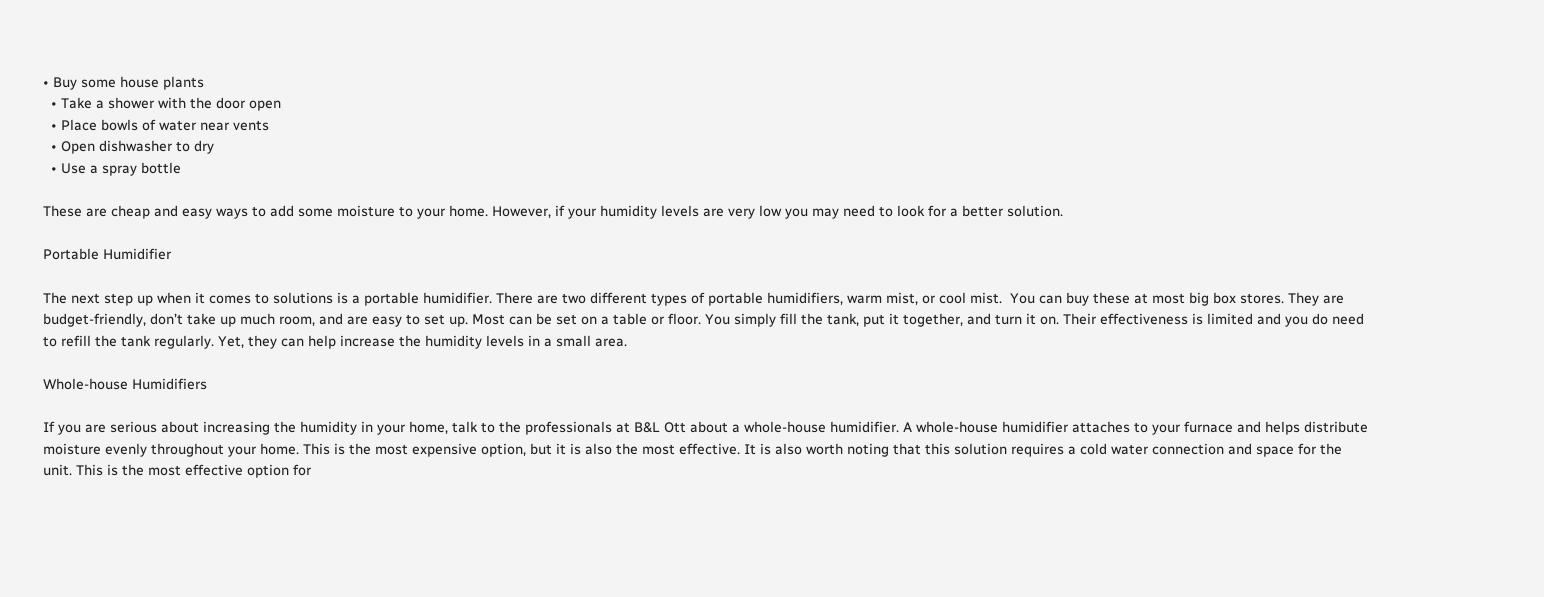• Buy some house plants
  • Take a shower with the door open
  • Place bowls of water near vents
  • Open dishwasher to dry
  • Use a spray bottle

These are cheap and easy ways to add some moisture to your home. However, if your humidity levels are very low you may need to look for a better solution.

Portable Humidifier

The next step up when it comes to solutions is a portable humidifier. There are two different types of portable humidifiers, warm mist, or cool mist.  You can buy these at most big box stores. They are budget-friendly, don’t take up much room, and are easy to set up. Most can be set on a table or floor. You simply fill the tank, put it together, and turn it on. Their effectiveness is limited and you do need to refill the tank regularly. Yet, they can help increase the humidity levels in a small area.

Whole-house Humidifiers

If you are serious about increasing the humidity in your home, talk to the professionals at B&L Ott about a whole-house humidifier. A whole-house humidifier attaches to your furnace and helps distribute moisture evenly throughout your home. This is the most expensive option, but it is also the most effective. It is also worth noting that this solution requires a cold water connection and space for the unit. This is the most effective option for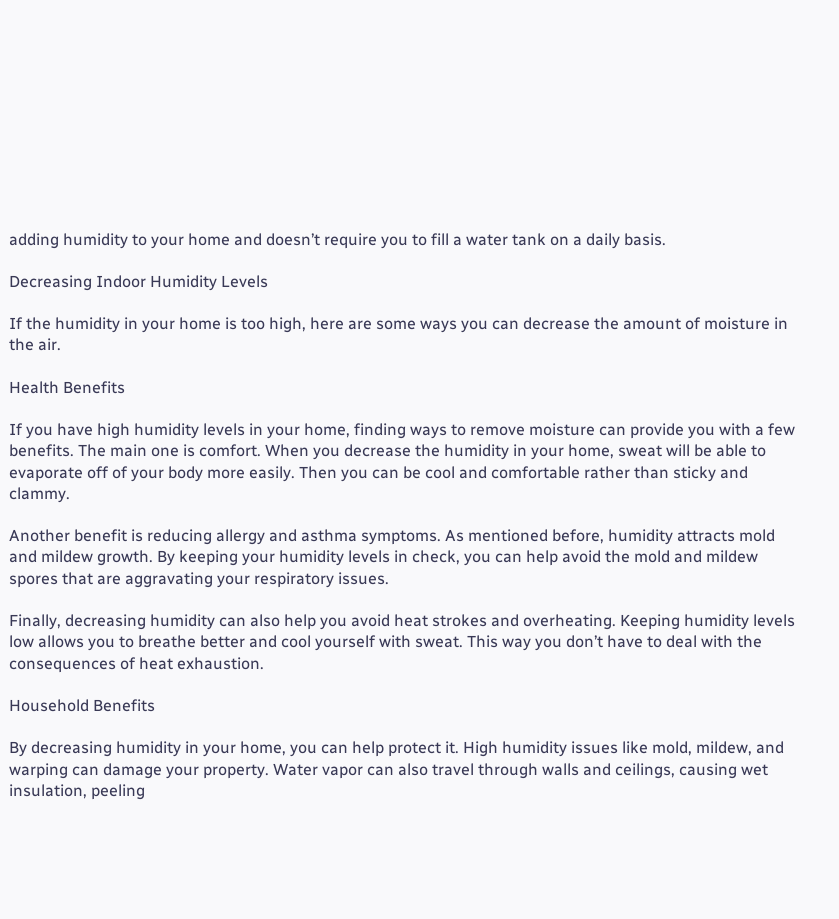adding humidity to your home and doesn’t require you to fill a water tank on a daily basis.

Decreasing Indoor Humidity Levels

If the humidity in your home is too high, here are some ways you can decrease the amount of moisture in the air.

Health Benefits

If you have high humidity levels in your home, finding ways to remove moisture can provide you with a few benefits. The main one is comfort. When you decrease the humidity in your home, sweat will be able to evaporate off of your body more easily. Then you can be cool and comfortable rather than sticky and clammy.

Another benefit is reducing allergy and asthma symptoms. As mentioned before, humidity attracts mold and mildew growth. By keeping your humidity levels in check, you can help avoid the mold and mildew spores that are aggravating your respiratory issues.

Finally, decreasing humidity can also help you avoid heat strokes and overheating. Keeping humidity levels low allows you to breathe better and cool yourself with sweat. This way you don’t have to deal with the consequences of heat exhaustion.

Household Benefits

By decreasing humidity in your home, you can help protect it. High humidity issues like mold, mildew, and warping can damage your property. Water vapor can also travel through walls and ceilings, causing wet insulation, peeling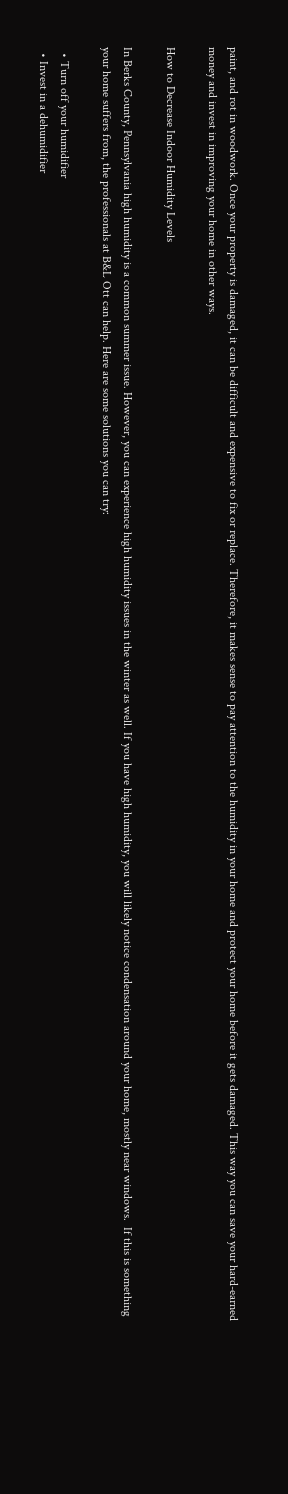paint, and rot in woodwork. Once your property is damaged, it can be difficult and expensive to fix or replace. Therefore, it makes sense to pay attention to the humidity in your home and protect your home before it gets damaged. This way you can save your hard-earned money and invest in improving your home in other ways.

How to Decrease Indoor Humidity Levels

In Berks County, Pennsylvania high humidity is a common summer issue. However, you can experience high humidity issues in the winter as well. If you have high humidity, you will likely notice condensation around your home, mostly near windows.  If this is something your home suffers from, the professionals at B&L Ott can help. Here are some solutions you can try:

  • Turn off your humidifier
  • Invest in a dehumidifier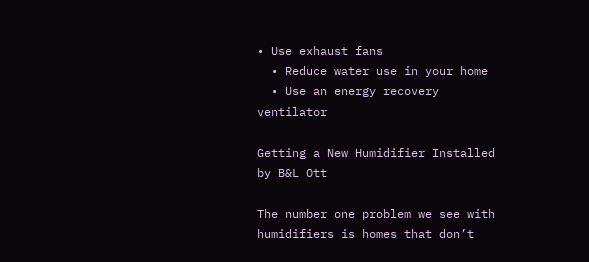• Use exhaust fans
  • Reduce water use in your home
  • Use an energy recovery ventilator

Getting a New Humidifier Installed by B&L Ott

The number one problem we see with humidifiers is homes that don’t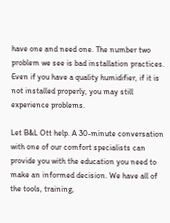have one and need one. The number two problem we see is bad installation practices. Even if you have a quality humidifier, if it is not installed properly, you may still experience problems.

Let B&L Ott help. A 30-minute conversation with one of our comfort specialists can provide you with the education you need to make an informed decision. We have all of the tools, training,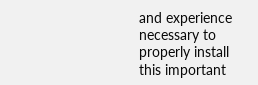and experience necessary to properly install this important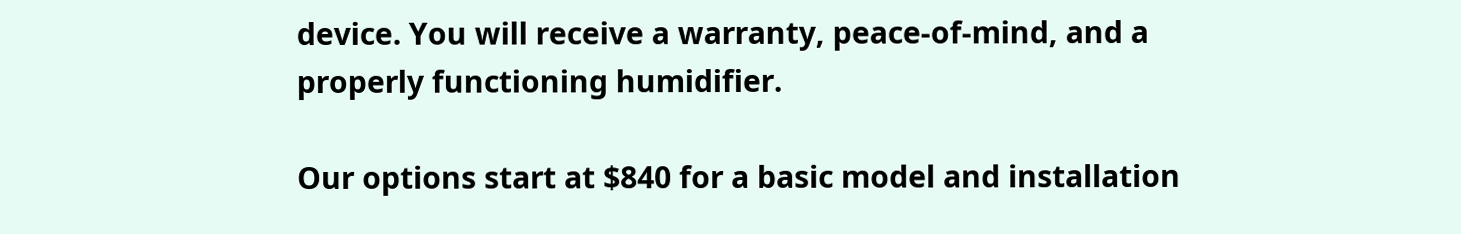device. You will receive a warranty, peace-of-mind, and a properly functioning humidifier.

Our options start at $840 for a basic model and installation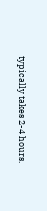typically takes 2-4 hours.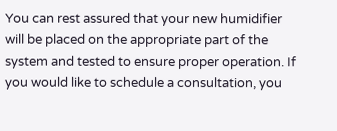You can rest assured that your new humidifier will be placed on the appropriate part of the system and tested to ensure proper operation. If you would like to schedule a consultation, you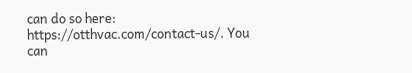can do so here: https://otthvac.com/contact-us/. You can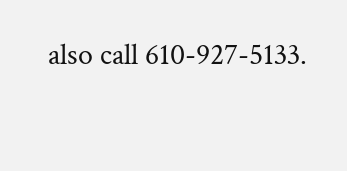also call 610-927-5133.